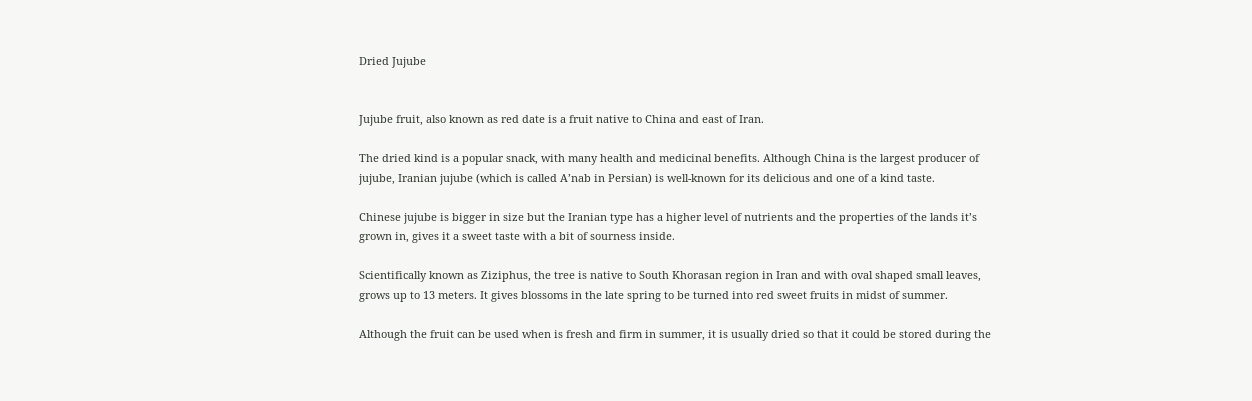Dried Jujube


Jujube fruit, also known as red date is a fruit native to China and east of Iran.

The dried kind is a popular snack, with many health and medicinal benefits. Although China is the largest producer of jujube, Iranian jujube (which is called A’nab in Persian) is well-known for its delicious and one of a kind taste.

Chinese jujube is bigger in size but the Iranian type has a higher level of nutrients and the properties of the lands it’s grown in, gives it a sweet taste with a bit of sourness inside.

Scientifically known as Ziziphus, the tree is native to South Khorasan region in Iran and with oval shaped small leaves, grows up to 13 meters. It gives blossoms in the late spring to be turned into red sweet fruits in midst of summer.

Although the fruit can be used when is fresh and firm in summer, it is usually dried so that it could be stored during the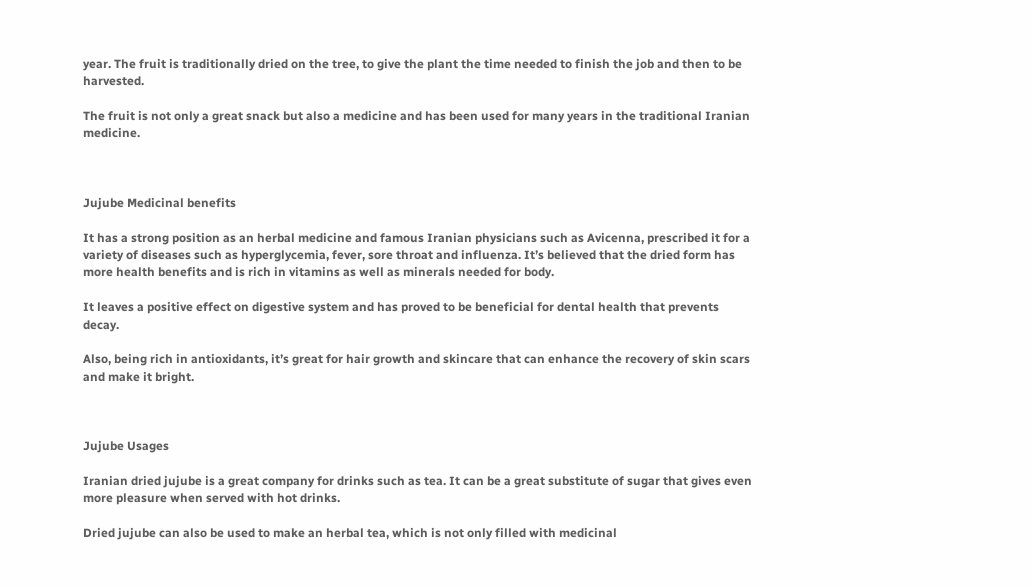year. The fruit is traditionally dried on the tree, to give the plant the time needed to finish the job and then to be harvested.

The fruit is not only a great snack but also a medicine and has been used for many years in the traditional Iranian medicine.



Jujube Medicinal benefits

It has a strong position as an herbal medicine and famous Iranian physicians such as Avicenna, prescribed it for a variety of diseases such as hyperglycemia, fever, sore throat and influenza. It’s believed that the dried form has more health benefits and is rich in vitamins as well as minerals needed for body.

It leaves a positive effect on digestive system and has proved to be beneficial for dental health that prevents decay.

Also, being rich in antioxidants, it’s great for hair growth and skincare that can enhance the recovery of skin scars and make it bright.



Jujube Usages

Iranian dried jujube is a great company for drinks such as tea. It can be a great substitute of sugar that gives even more pleasure when served with hot drinks.

Dried jujube can also be used to make an herbal tea, which is not only filled with medicinal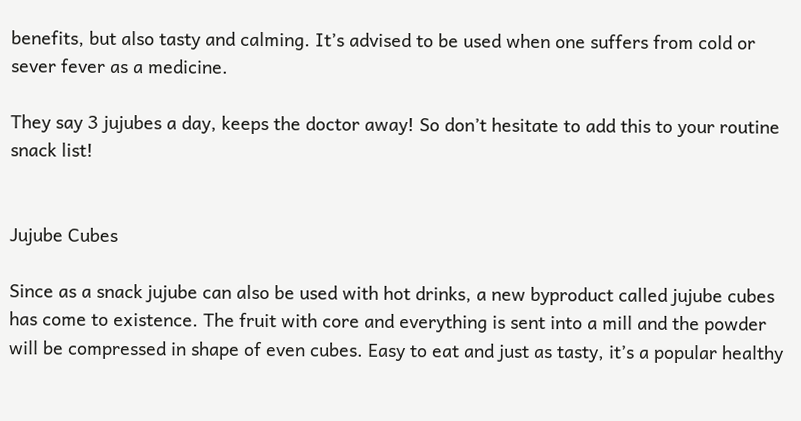benefits, but also tasty and calming. It’s advised to be used when one suffers from cold or sever fever as a medicine.

They say 3 jujubes a day, keeps the doctor away! So don’t hesitate to add this to your routine snack list!


Jujube Cubes

Since as a snack jujube can also be used with hot drinks, a new byproduct called jujube cubes has come to existence. The fruit with core and everything is sent into a mill and the powder will be compressed in shape of even cubes. Easy to eat and just as tasty, it’s a popular healthy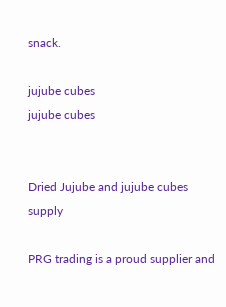snack.

jujube cubes
jujube cubes


Dried Jujube and jujube cubes supply

PRG trading is a proud supplier and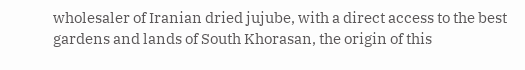wholesaler of Iranian dried jujube, with a direct access to the best gardens and lands of South Khorasan, the origin of this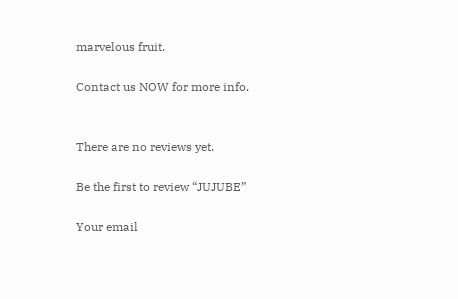marvelous fruit.

Contact us NOW for more info.


There are no reviews yet.

Be the first to review “JUJUBE”

Your email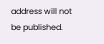address will not be published.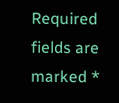Required fields are marked *